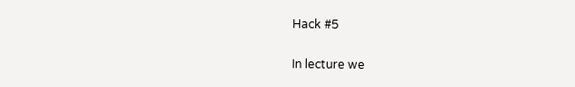Hack #5

In lecture we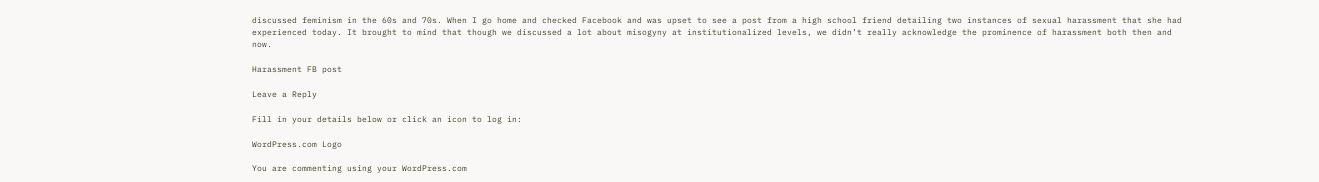discussed feminism in the 60s and 70s. When I go home and checked Facebook and was upset to see a post from a high school friend detailing two instances of sexual harassment that she had experienced today. It brought to mind that though we discussed a lot about misogyny at institutionalized levels, we didn’t really acknowledge the prominence of harassment both then and now.

Harassment FB post

Leave a Reply

Fill in your details below or click an icon to log in:

WordPress.com Logo

You are commenting using your WordPress.com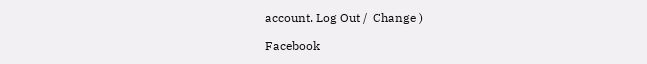account. Log Out /  Change )

Facebook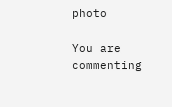photo

You are commenting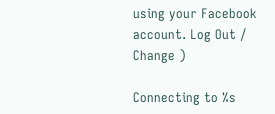using your Facebook account. Log Out /  Change )

Connecting to %s